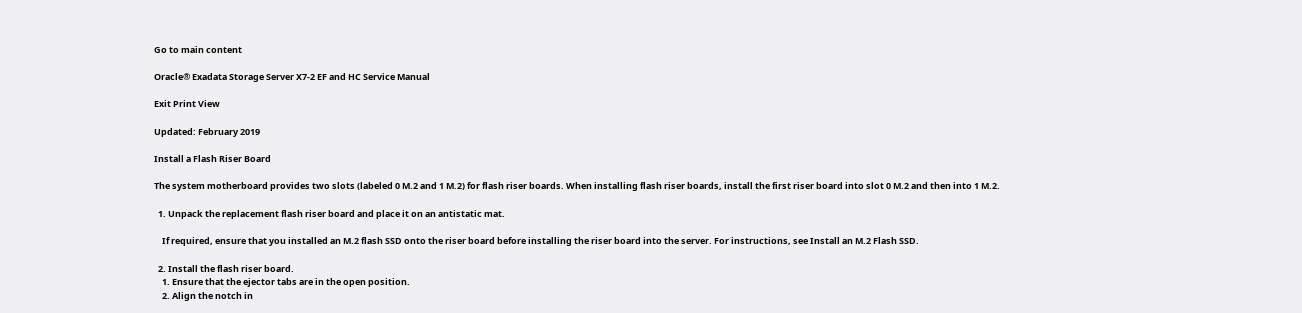Go to main content

Oracle® Exadata Storage Server X7-2 EF and HC Service Manual

Exit Print View

Updated: February 2019

Install a Flash Riser Board

The system motherboard provides two slots (labeled 0 M.2 and 1 M.2) for flash riser boards. When installing flash riser boards, install the first riser board into slot 0 M.2 and then into 1 M.2.

  1. Unpack the replacement flash riser board and place it on an antistatic mat.

    If required, ensure that you installed an M.2 flash SSD onto the riser board before installing the riser board into the server. For instructions, see Install an M.2 Flash SSD.

  2. Install the flash riser board.
    1. Ensure that the ejector tabs are in the open position.
    2. Align the notch in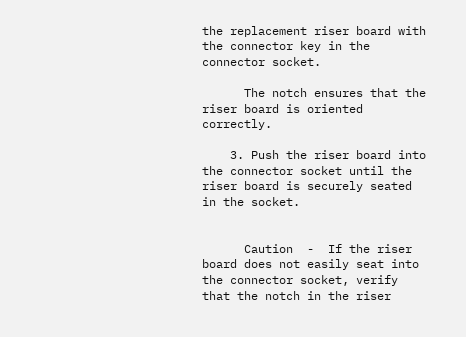the replacement riser board with the connector key in the connector socket.

      The notch ensures that the riser board is oriented correctly.

    3. Push the riser board into the connector socket until the riser board is securely seated in the socket.


      Caution  -  If the riser board does not easily seat into the connector socket, verify that the notch in the riser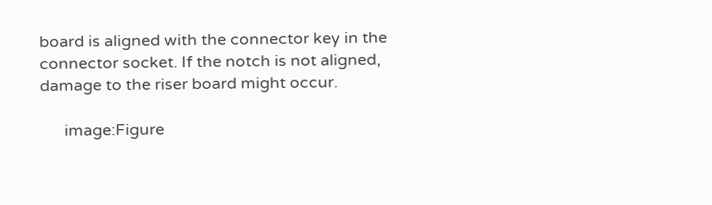board is aligned with the connector key in the connector socket. If the notch is not aligned, damage to the riser board might occur.

      image:Figure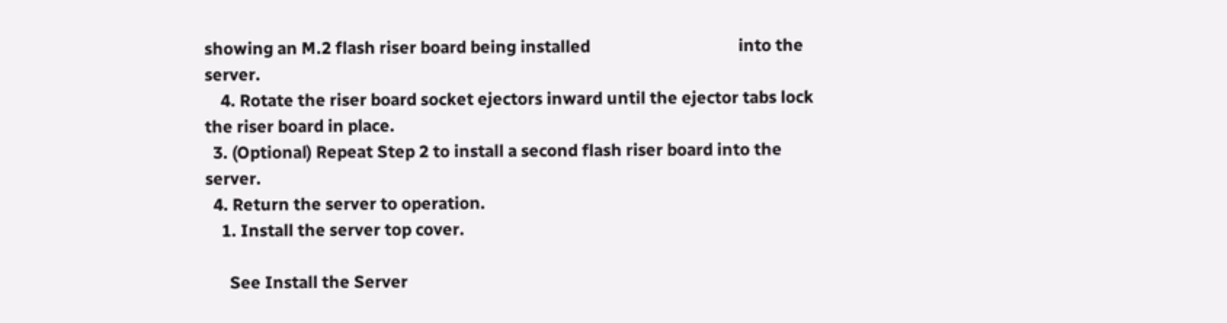showing an M.2 flash riser board being installed                                     into the server.
    4. Rotate the riser board socket ejectors inward until the ejector tabs lock the riser board in place.
  3. (Optional) Repeat Step 2 to install a second flash riser board into the server.
  4. Return the server to operation.
    1. Install the server top cover.

      See Install the Server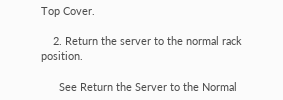Top Cover.

    2. Return the server to the normal rack position.

      See Return the Server to the Normal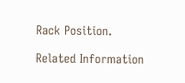Rack Position.

Related Information